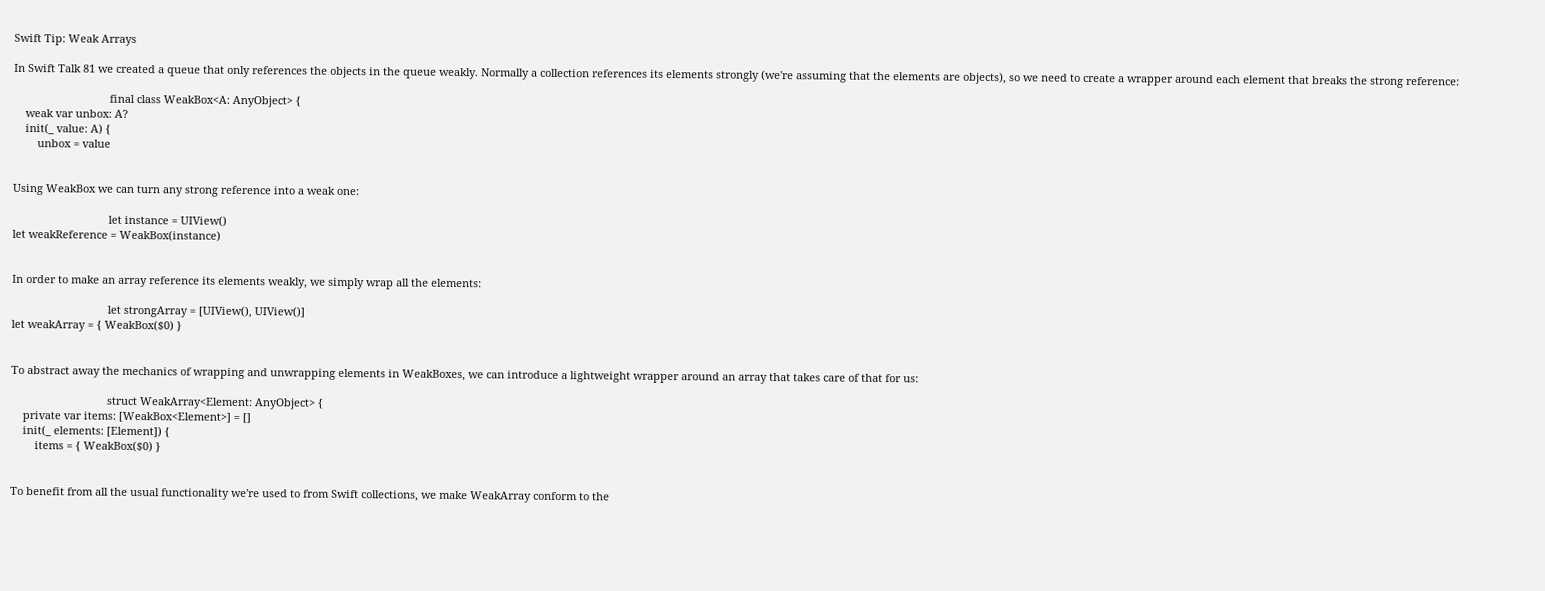Swift Tip: Weak Arrays

In Swift Talk 81 we created a queue that only references the objects in the queue weakly. Normally a collection references its elements strongly (we're assuming that the elements are objects), so we need to create a wrapper around each element that breaks the strong reference:

                                final class WeakBox<A: AnyObject> {
    weak var unbox: A?
    init(_ value: A) {
        unbox = value


Using WeakBox we can turn any strong reference into a weak one:

                                let instance = UIView()
let weakReference = WeakBox(instance)


In order to make an array reference its elements weakly, we simply wrap all the elements:

                                let strongArray = [UIView(), UIView()]
let weakArray = { WeakBox($0) }


To abstract away the mechanics of wrapping and unwrapping elements in WeakBoxes, we can introduce a lightweight wrapper around an array that takes care of that for us:

                                struct WeakArray<Element: AnyObject> {
    private var items: [WeakBox<Element>] = []
    init(_ elements: [Element]) {
        items = { WeakBox($0) }


To benefit from all the usual functionality we're used to from Swift collections, we make WeakArray conform to the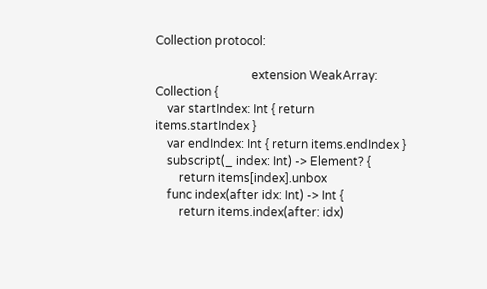Collection protocol:

                                extension WeakArray: Collection {
    var startIndex: Int { return items.startIndex }
    var endIndex: Int { return items.endIndex }
    subscript(_ index: Int) -> Element? {
        return items[index].unbox
    func index(after idx: Int) -> Int {
        return items.index(after: idx)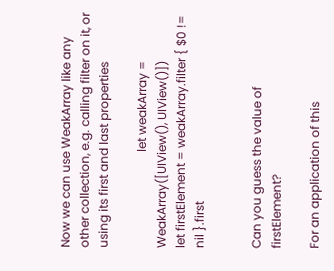Now we can use WeakArray like any other collection, e.g. calling filter on it, or using its first and last properties

                                let weakArray = WeakArray([UIView(), UIView()])
let firstElement = weakArray.filter { $0 != nil }.first


Can you guess the value of firstElement?

For an application of this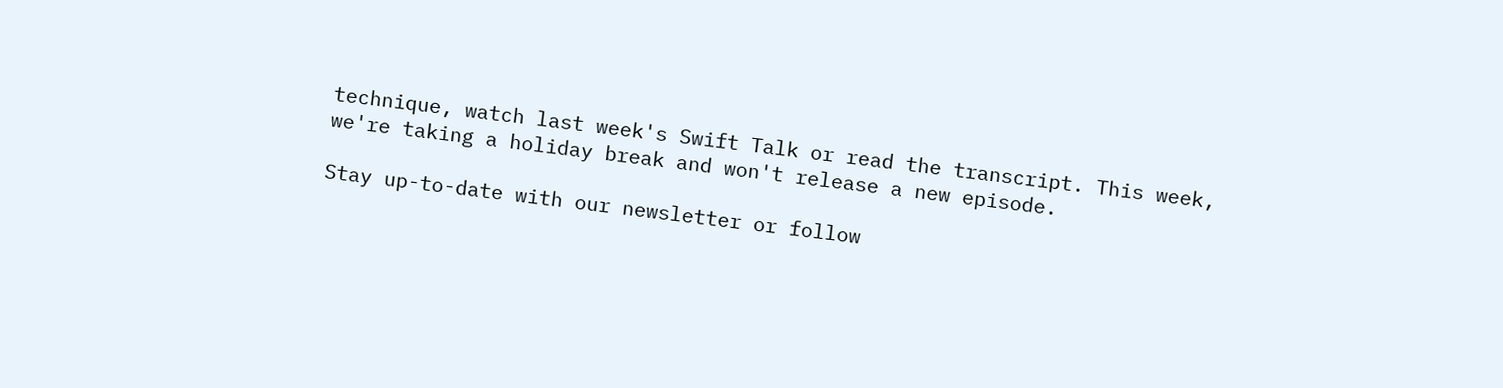technique, watch last week's Swift Talk or read the transcript. This week, we're taking a holiday break and won't release a new episode.

Stay up-to-date with our newsletter or follow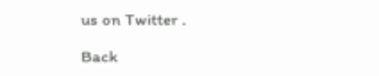us on Twitter .

Back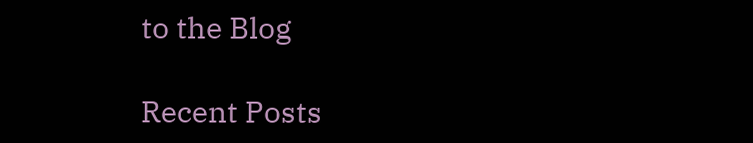to the Blog

Recent Posts